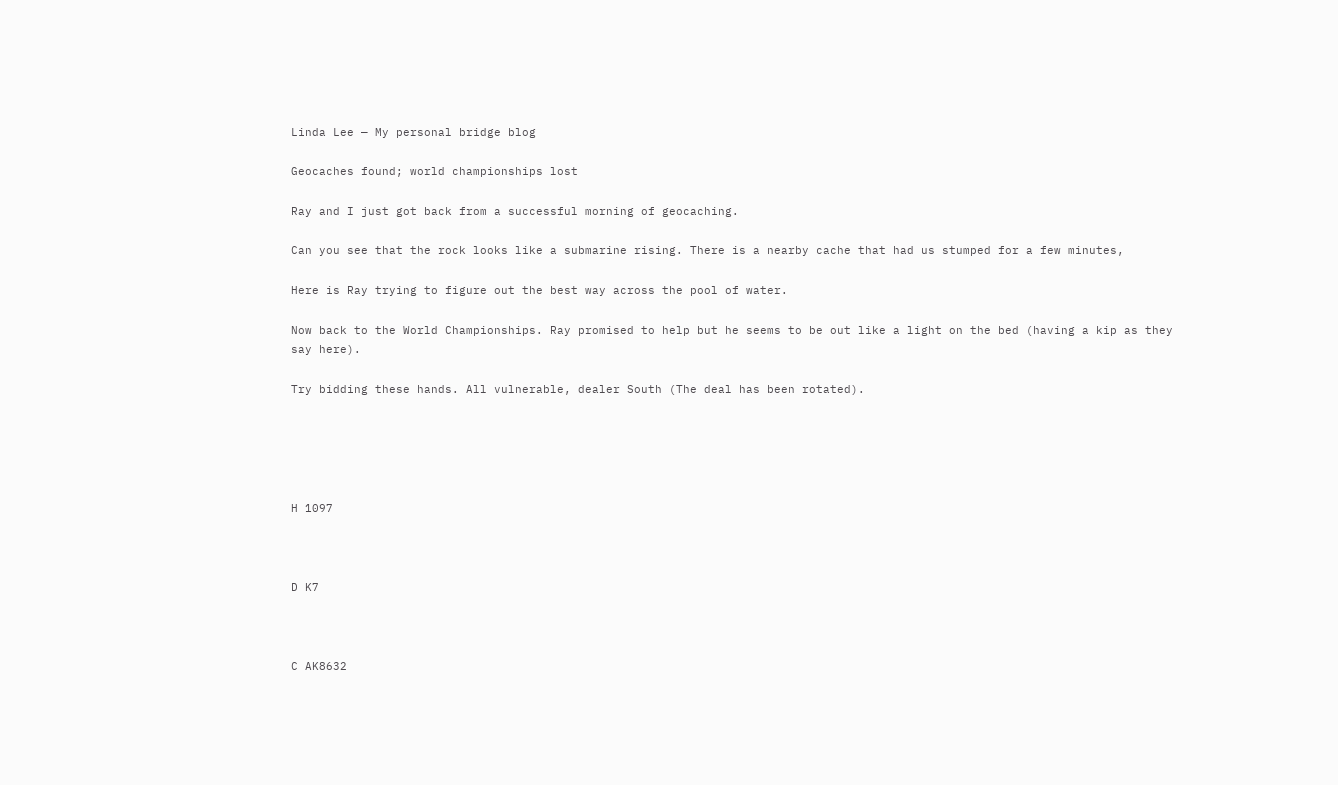Linda Lee — My personal bridge blog

Geocaches found; world championships lost

Ray and I just got back from a successful morning of geocaching.

Can you see that the rock looks like a submarine rising. There is a nearby cache that had us stumped for a few minutes,

Here is Ray trying to figure out the best way across the pool of water.

Now back to the World Championships. Ray promised to help but he seems to be out like a light on the bed (having a kip as they say here).

Try bidding these hands. All vulnerable, dealer South (The deal has been rotated).





H 1097



D K7



C AK8632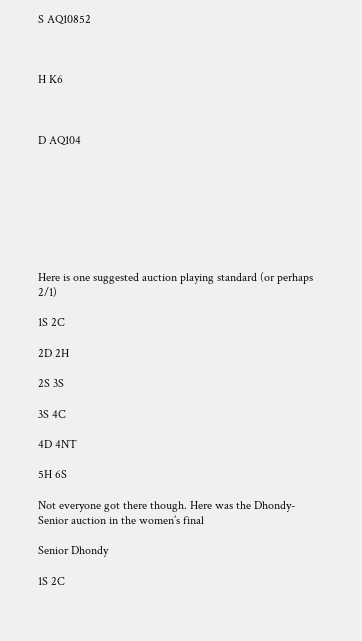S AQ10852



H K6



D AQ104








Here is one suggested auction playing standard (or perhaps 2/1)

1S 2C

2D 2H

2S 3S

3S 4C

4D 4NT

5H 6S

Not everyone got there though. Here was the Dhondy-Senior auction in the women’s final

Senior Dhondy

1S 2C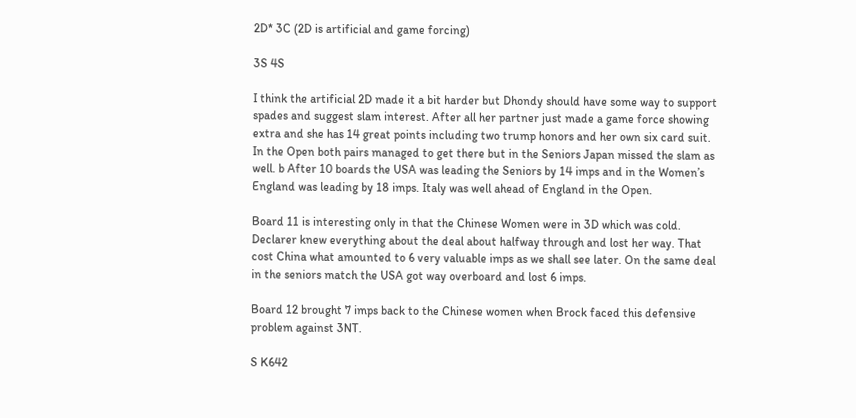2D* 3C (2D is artificial and game forcing)

3S 4S

I think the artificial 2D made it a bit harder but Dhondy should have some way to support spades and suggest slam interest. After all her partner just made a game force showing extra and she has 14 great points including two trump honors and her own six card suit. In the Open both pairs managed to get there but in the Seniors Japan missed the slam as well. b After 10 boards the USA was leading the Seniors by 14 imps and in the Women’s England was leading by 18 imps. Italy was well ahead of England in the Open.

Board 11 is interesting only in that the Chinese Women were in 3D which was cold. Declarer knew everything about the deal about halfway through and lost her way. That cost China what amounted to 6 very valuable imps as we shall see later. On the same deal in the seniors match the USA got way overboard and lost 6 imps.

Board 12 brought 7 imps back to the Chinese women when Brock faced this defensive problem against 3NT.

S K642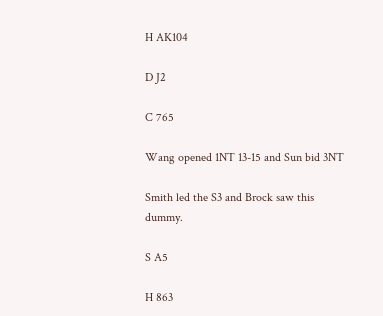H AK104

D J2

C 765

Wang opened 1NT 13-15 and Sun bid 3NT

Smith led the S3 and Brock saw this dummy.

S A5

H 863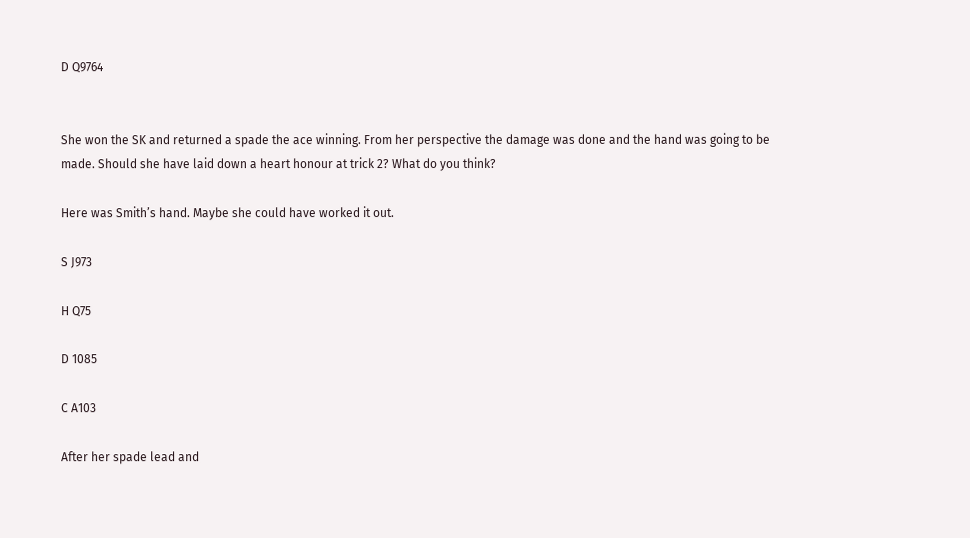D Q9764


She won the SK and returned a spade the ace winning. From her perspective the damage was done and the hand was going to be made. Should she have laid down a heart honour at trick 2? What do you think?

Here was Smith’s hand. Maybe she could have worked it out.

S J973

H Q75

D 1085

C A103

After her spade lead and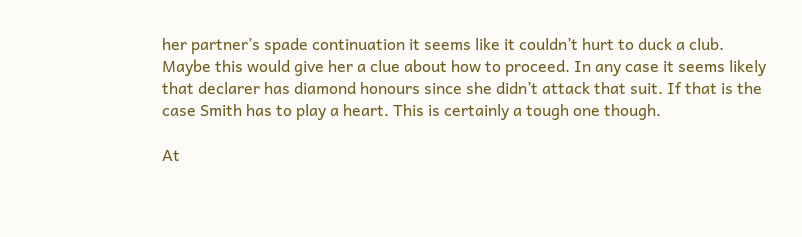her partner’s spade continuation it seems like it couldn’t hurt to duck a club. Maybe this would give her a clue about how to proceed. In any case it seems likely that declarer has diamond honours since she didn’t attack that suit. If that is the case Smith has to play a heart. This is certainly a tough one though.

At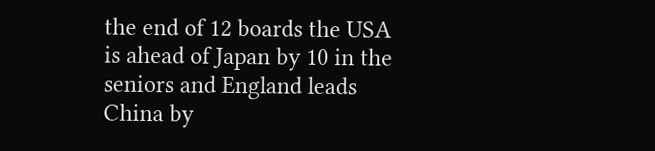the end of 12 boards the USA is ahead of Japan by 10 in the seniors and England leads China by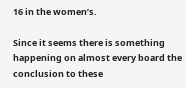16 in the women’s.

Since it seems there is something happening on almost every board the conclusion to these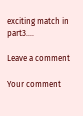exciting match in part3….

Leave a comment

Your comment